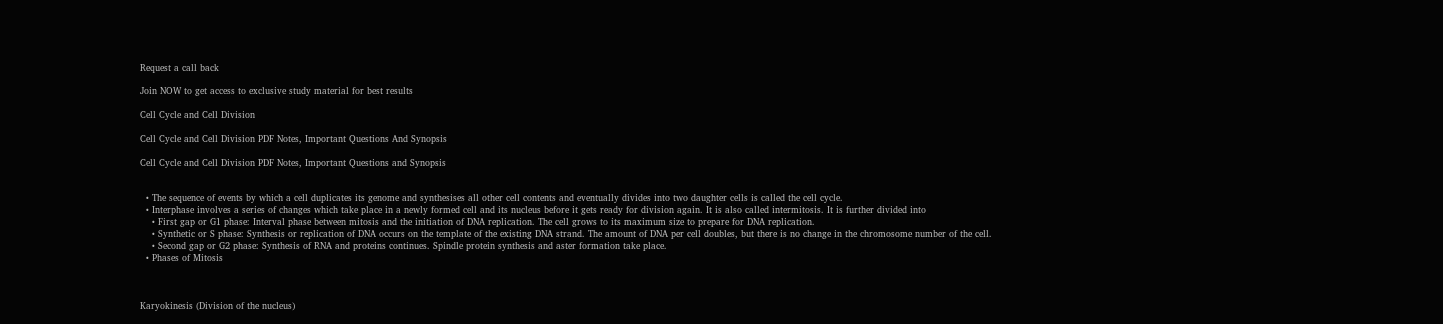Request a call back

Join NOW to get access to exclusive study material for best results

Cell Cycle and Cell Division

Cell Cycle and Cell Division PDF Notes, Important Questions And Synopsis

Cell Cycle and Cell Division PDF Notes, Important Questions and Synopsis


  • The sequence of events by which a cell duplicates its genome and synthesises all other cell contents and eventually divides into two daughter cells is called the cell cycle.
  • Interphase involves a series of changes which take place in a newly formed cell and its nucleus before it gets ready for division again. It is also called intermitosis. It is further divided into
    • First gap or G1 phase: Interval phase between mitosis and the initiation of DNA replication. The cell grows to its maximum size to prepare for DNA replication.
    • Synthetic or S phase: Synthesis or replication of DNA occurs on the template of the existing DNA strand. The amount of DNA per cell doubles, but there is no change in the chromosome number of the cell.
    • Second gap or G2 phase: Synthesis of RNA and proteins continues. Spindle protein synthesis and aster formation take place.
  • Phases of Mitosis



Karyokinesis (Division of the nucleus)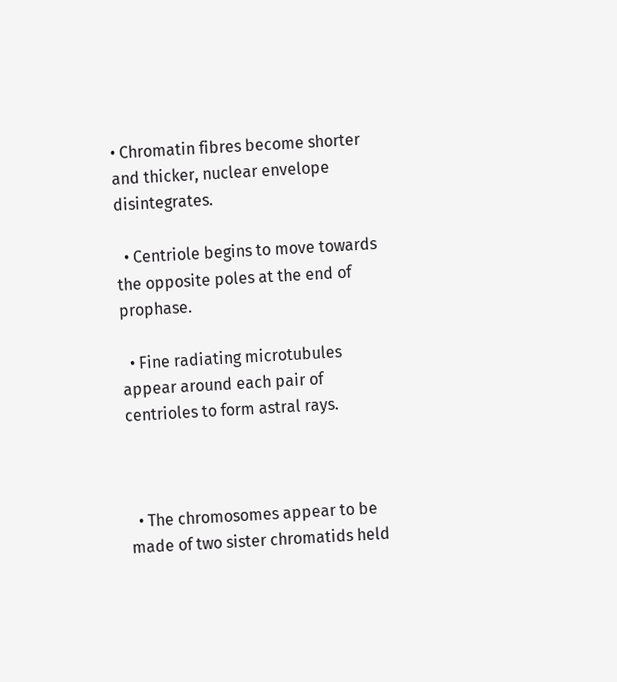• Chromatin fibres become shorter and thicker, nuclear envelope disintegrates.

  • Centriole begins to move towards the opposite poles at the end of prophase.

  • Fine radiating microtubules appear around each pair of centrioles to form astral rays.



  • The chromosomes appear to be made of two sister chromatids held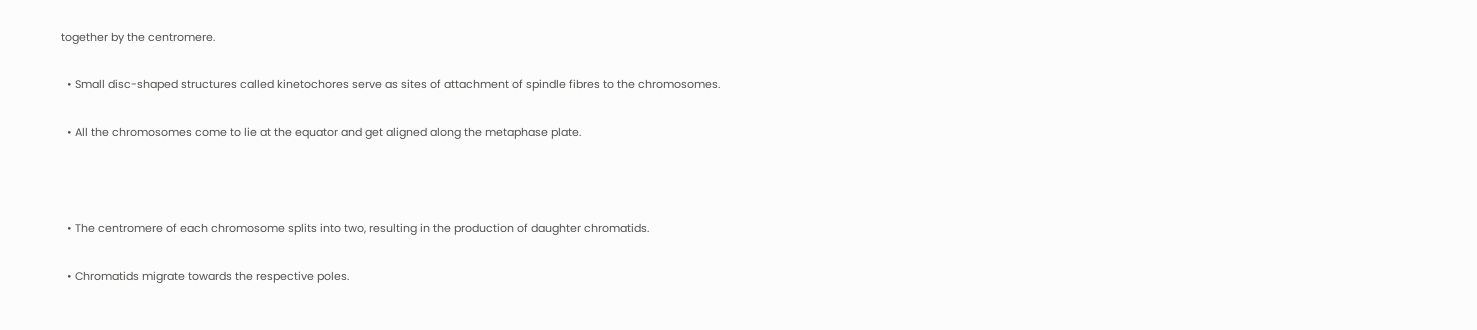together by the centromere.

  • Small disc-shaped structures called kinetochores serve as sites of attachment of spindle fibres to the chromosomes.

  • All the chromosomes come to lie at the equator and get aligned along the metaphase plate.



  • The centromere of each chromosome splits into two, resulting in the production of daughter chromatids.

  • Chromatids migrate towards the respective poles.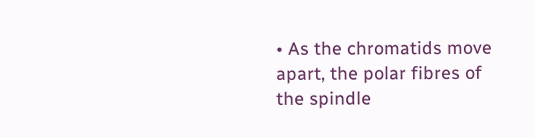• As the chromatids move apart, the polar fibres of the spindle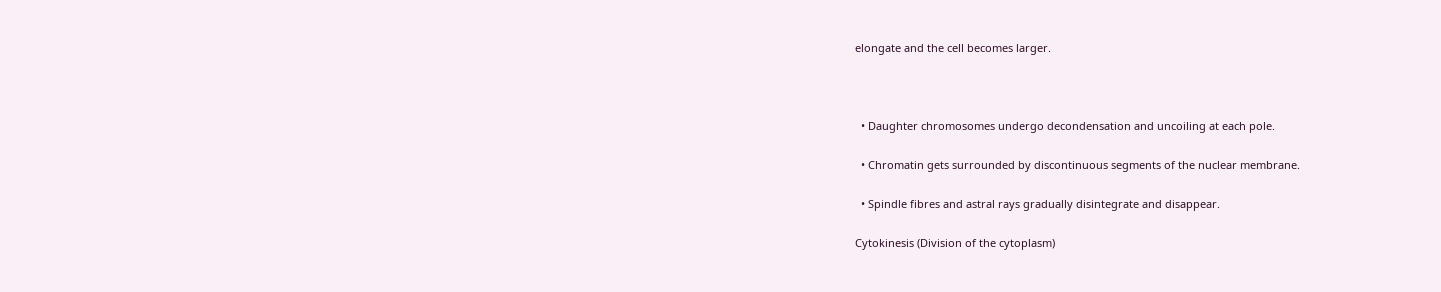elongate and the cell becomes larger.



  • Daughter chromosomes undergo decondensation and uncoiling at each pole.

  • Chromatin gets surrounded by discontinuous segments of the nuclear membrane.

  • Spindle fibres and astral rays gradually disintegrate and disappear.

Cytokinesis (Division of the cytoplasm)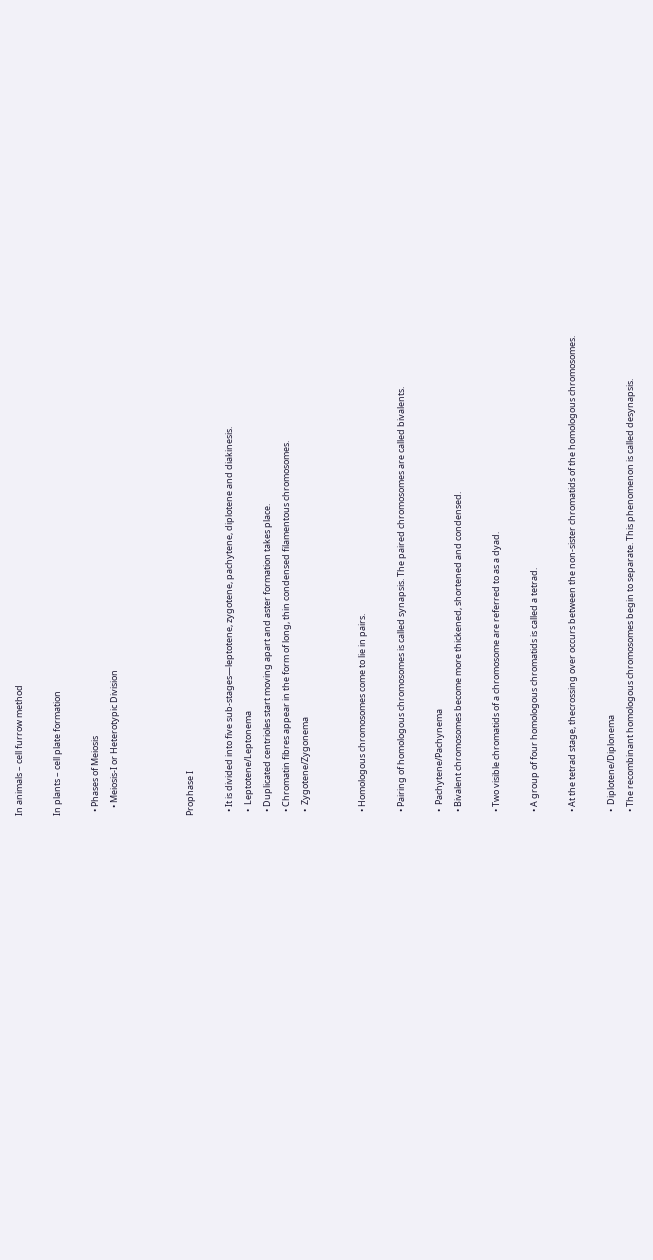In animals – cell furrow method

In plants – cell plate formation

  • Phases of Meiosis
    • Meiosis-I or Heterotypic Division



Prophase I

  • It is divided into five sub-stages—leptotene, zygotene, pachytene, diplotene and diakinesis.
  •  Leptotene/Leptonema
  • Duplicated centrioles start moving apart and aster formation takes place.
  • Chromatin fibres appear in the form of long, thin condensed filamentous chromosomes.
  •  Zygotene/Zygonema


  • Homologous chromosomes come to lie in pairs.

  • Pairing of homologous chromosomes is called synapsis. The paired chromosomes are called bivalents.

  •  Pachytene/Pachynema
  • Bivalent chromosomes become more thickened, shortened and condensed.

  • Two visible chromatids of a chromosome are referred to as a dyad.

  • A group of four homologous chromatids is called a tetrad.

  • At the tetrad stage, thecrossing over occurs between the non-sister chromatids of the homologous chromosomes.

  •  Diplotene/Diplonema
  • The recombinant homologous chromosomes begin to separate. This phenomenon is called desynapsis.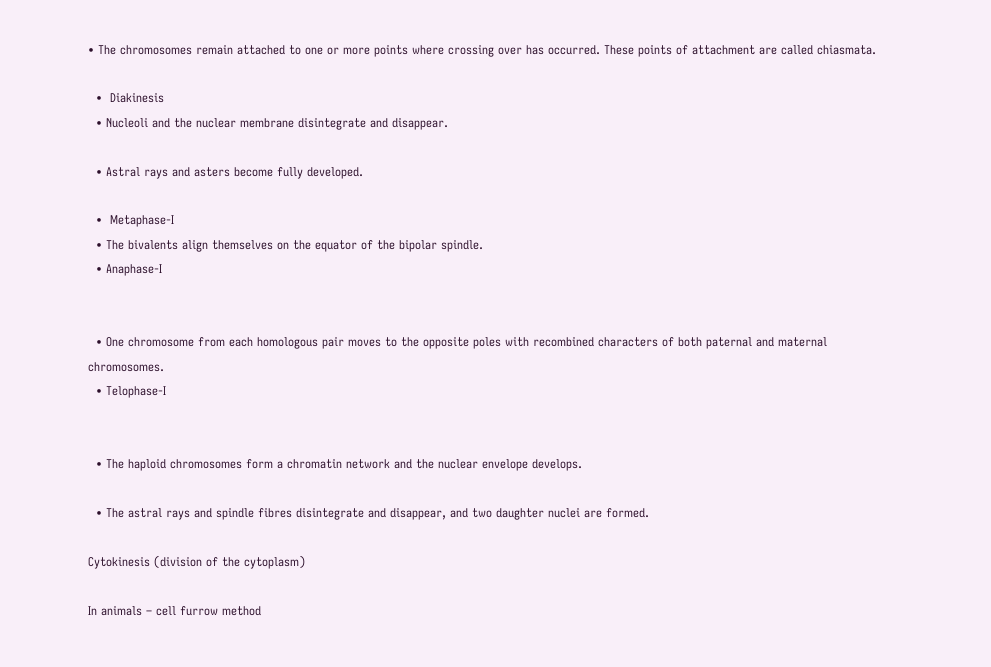• The chromosomes remain attached to one or more points where crossing over has occurred. These points of attachment are called chiasmata.

  •  Diakinesis
  • Nucleoli and the nuclear membrane disintegrate and disappear.

  • Astral rays and asters become fully developed.

  •  Metaphase-I
  • The bivalents align themselves on the equator of the bipolar spindle.
  • Anaphase-I


  • One chromosome from each homologous pair moves to the opposite poles with recombined characters of both paternal and maternal chromosomes.
  • Telophase-I


  • The haploid chromosomes form a chromatin network and the nuclear envelope develops.

  • The astral rays and spindle fibres disintegrate and disappear, and two daughter nuclei are formed.

Cytokinesis (division of the cytoplasm)

In animals – cell furrow method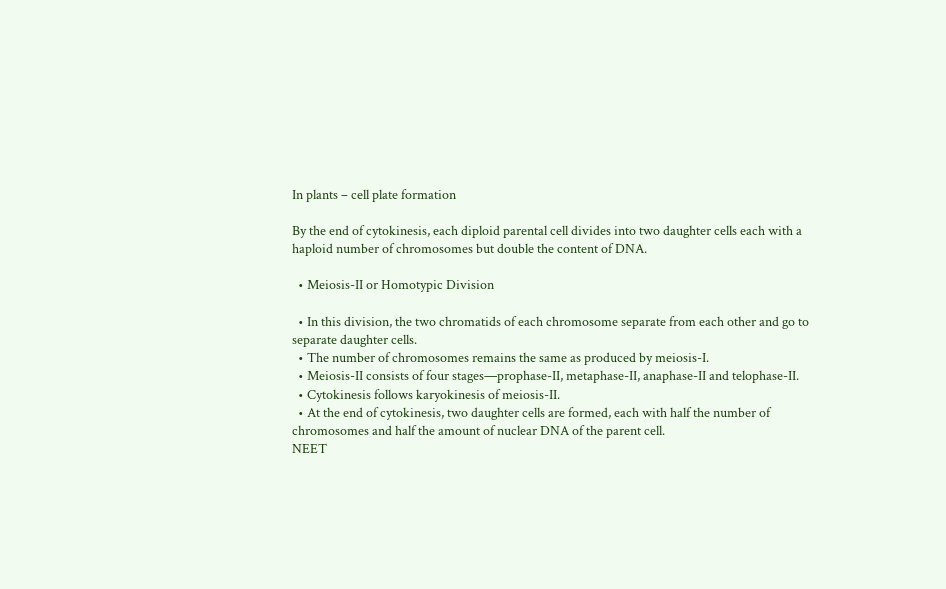In plants – cell plate formation

By the end of cytokinesis, each diploid parental cell divides into two daughter cells each with a haploid number of chromosomes but double the content of DNA.

  • Meiosis-II or Homotypic Division

  • In this division, the two chromatids of each chromosome separate from each other and go to separate daughter cells.
  • The number of chromosomes remains the same as produced by meiosis-I.
  • Meiosis-II consists of four stages—prophase-II, metaphase-II, anaphase-II and telophase-II.
  • Cytokinesis follows karyokinesis of meiosis-II.
  • At the end of cytokinesis, two daughter cells are formed, each with half the number of chromosomes and half the amount of nuclear DNA of the parent cell.
NEET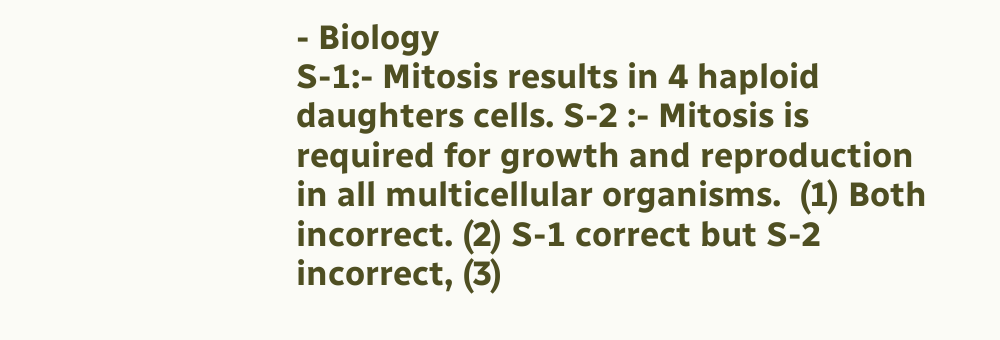- Biology
S-1:- Mitosis results in 4 haploid daughters cells. S-2 :- Mitosis is required for growth and reproduction in all multicellular organisms.  (1) Both incorrect. (2) S-1 correct but S-2 incorrect, (3)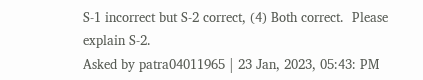S-1 incorrect but S-2 correct, (4) Both correct.  Please explain S-2.
Asked by patra04011965 | 23 Jan, 2023, 05:43: PM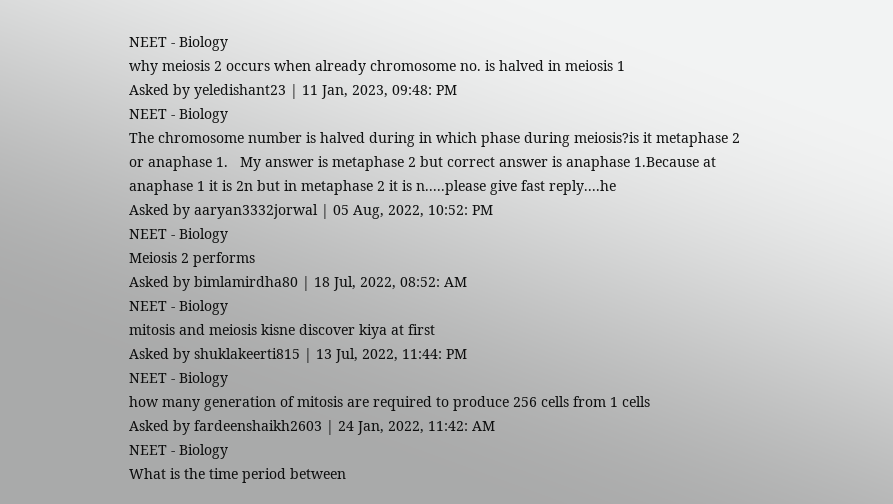NEET - Biology
why meiosis 2 occurs when already chromosome no. is halved in meiosis 1
Asked by yeledishant23 | 11 Jan, 2023, 09:48: PM
NEET - Biology
The chromosome number is halved during in which phase during meiosis?is it metaphase 2 or anaphase 1.   My answer is metaphase 2 but correct answer is anaphase 1.Because at anaphase 1 it is 2n but in metaphase 2 it is n.....please give fast reply....he
Asked by aaryan3332jorwal | 05 Aug, 2022, 10:52: PM
NEET - Biology
Meiosis 2 performs
Asked by bimlamirdha80 | 18 Jul, 2022, 08:52: AM
NEET - Biology
mitosis and meiosis kisne discover kiya at first
Asked by shuklakeerti815 | 13 Jul, 2022, 11:44: PM
NEET - Biology
how many generation of mitosis are required to produce 256 cells from 1 cells
Asked by fardeenshaikh2603 | 24 Jan, 2022, 11:42: AM
NEET - Biology
What is the time period between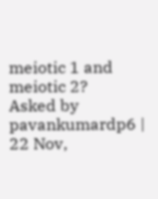meiotic 1 and meiotic 2?
Asked by pavankumardp6 | 22 Nov,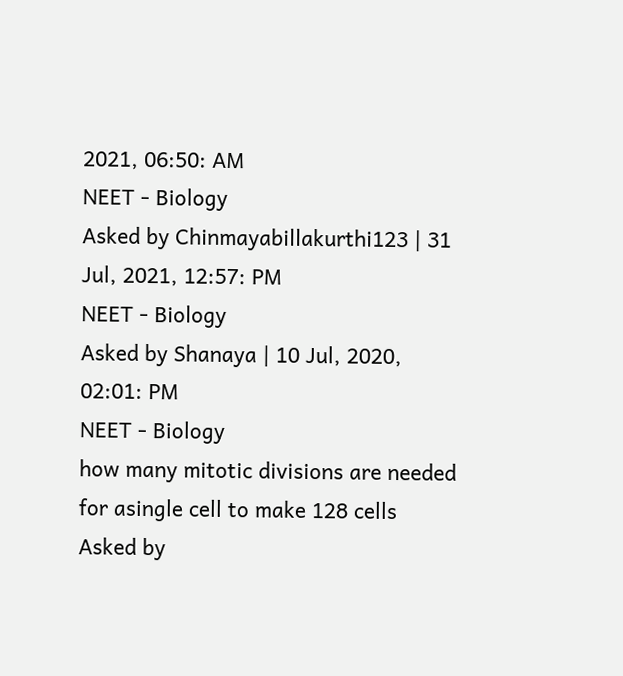2021, 06:50: AM
NEET - Biology
Asked by Chinmayabillakurthi123 | 31 Jul, 2021, 12:57: PM
NEET - Biology
Asked by Shanaya | 10 Jul, 2020, 02:01: PM
NEET - Biology
how many mitotic divisions are needed for asingle cell to make 128 cells
Asked by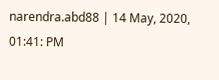narendra.abd88 | 14 May, 2020, 01:41: PM